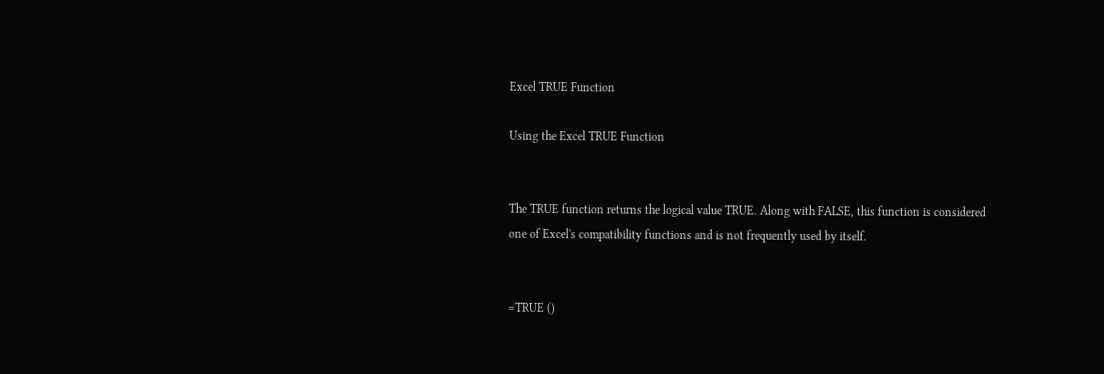Excel TRUE Function

Using the Excel TRUE Function


The TRUE function returns the logical value TRUE. Along with FALSE, this function is considered one of Excel's compatibility functions and is not frequently used by itself.


=TRUE ()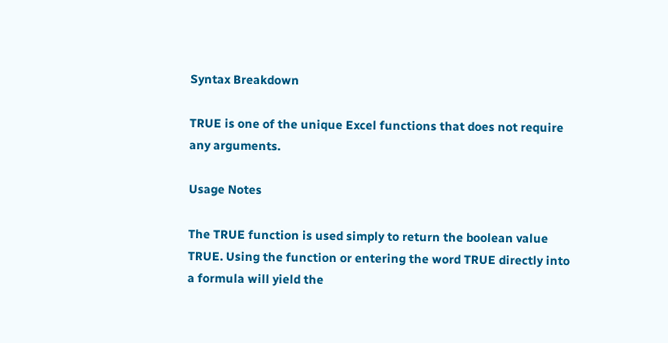Syntax Breakdown

TRUE is one of the unique Excel functions that does not require any arguments.

Usage Notes

The TRUE function is used simply to return the boolean value TRUE. Using the function or entering the word TRUE directly into a formula will yield the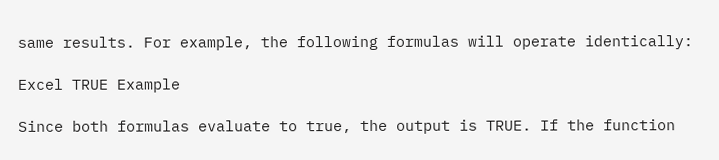same results. For example, the following formulas will operate identically:

Excel TRUE Example

Since both formulas evaluate to true, the output is TRUE. If the function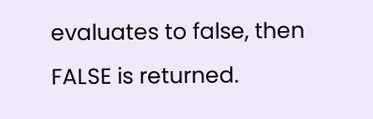evaluates to false, then FALSE is returned.